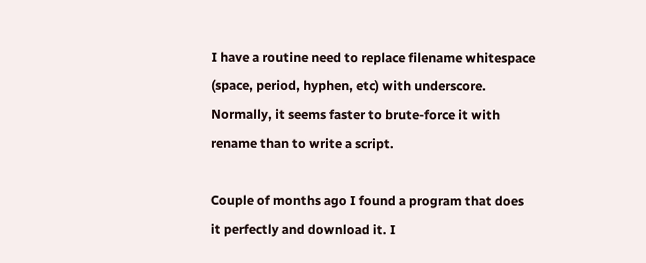I have a routine need to replace filename whitespace (space, period, hyphen, etc) with underscore. Normally, it seems faster to brute-force it with rename than to write a script.

Couple of months ago I found a program that does it perfectly and download it. I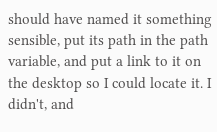should have named it something sensible, put its path in the path variable, and put a link to it on the desktop so I could locate it. I didn't, and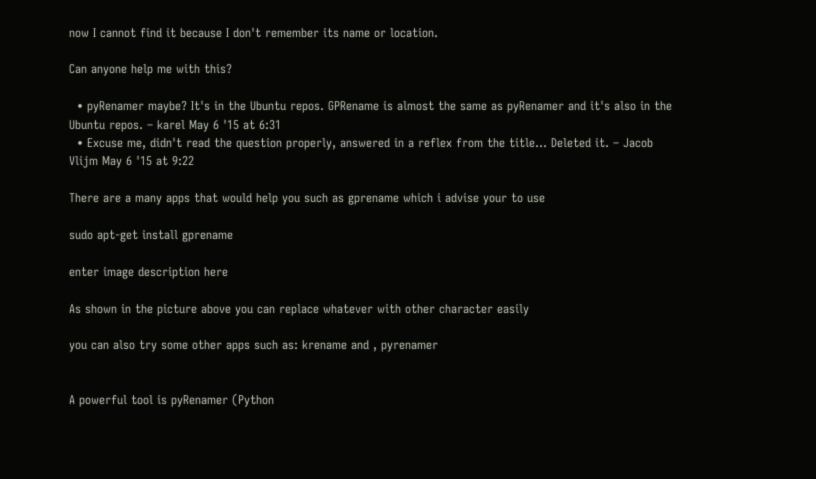now I cannot find it because I don't remember its name or location.

Can anyone help me with this?

  • pyRenamer maybe? It's in the Ubuntu repos. GPRename is almost the same as pyRenamer and it's also in the Ubuntu repos. – karel May 6 '15 at 6:31
  • Excuse me, didn't read the question properly, answered in a reflex from the title... Deleted it. – Jacob Vlijm May 6 '15 at 9:22

There are a many apps that would help you such as gprename which i advise your to use

sudo apt-get install gprename

enter image description here

As shown in the picture above you can replace whatever with other character easily

you can also try some other apps such as: krename and , pyrenamer


A powerful tool is pyRenamer (Python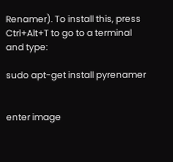Renamer). To install this, press Ctrl+Alt+T to go to a terminal and type:

sudo apt-get install pyrenamer


enter image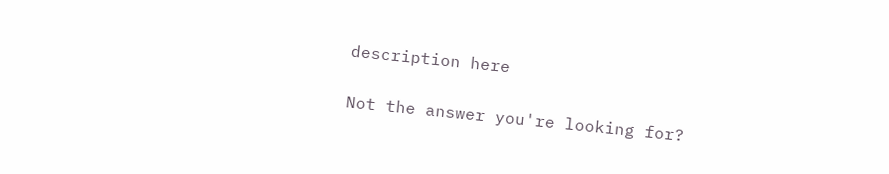description here

Not the answer you're looking for?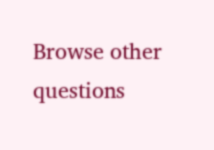Browse other questions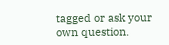tagged or ask your own question.